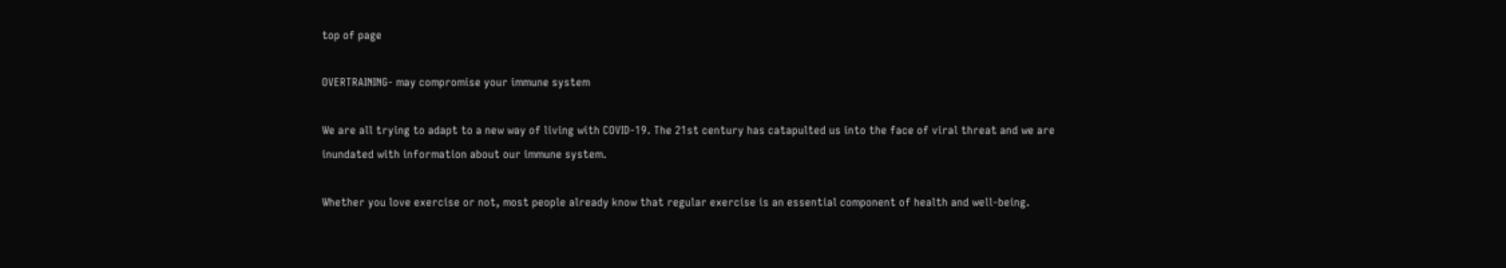top of page

OVERTRAINING- may compromise your immune system

We are all trying to adapt to a new way of living with COVID-19. The 21st century has catapulted us into the face of viral threat and we are inundated with information about our immune system.

Whether you love exercise or not, most people already know that regular exercise is an essential component of health and well-being.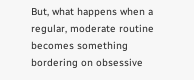But, what happens when a regular, moderate routine becomes something bordering on obsessive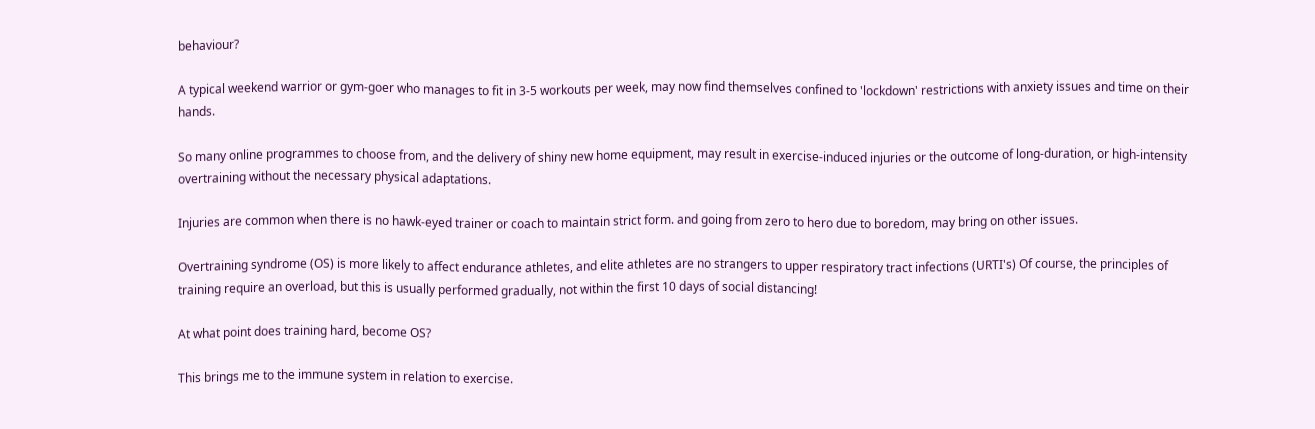behaviour?

A typical weekend warrior or gym-goer who manages to fit in 3-5 workouts per week, may now find themselves confined to 'lockdown' restrictions with anxiety issues and time on their hands.

So many online programmes to choose from, and the delivery of shiny new home equipment, may result in exercise-induced injuries or the outcome of long-duration, or high-intensity overtraining without the necessary physical adaptations.

Injuries are common when there is no hawk-eyed trainer or coach to maintain strict form. and going from zero to hero due to boredom, may bring on other issues.

Overtraining syndrome (OS) is more likely to affect endurance athletes, and elite athletes are no strangers to upper respiratory tract infections (URTI's) Of course, the principles of training require an overload, but this is usually performed gradually, not within the first 10 days of social distancing!

At what point does training hard, become OS?

This brings me to the immune system in relation to exercise.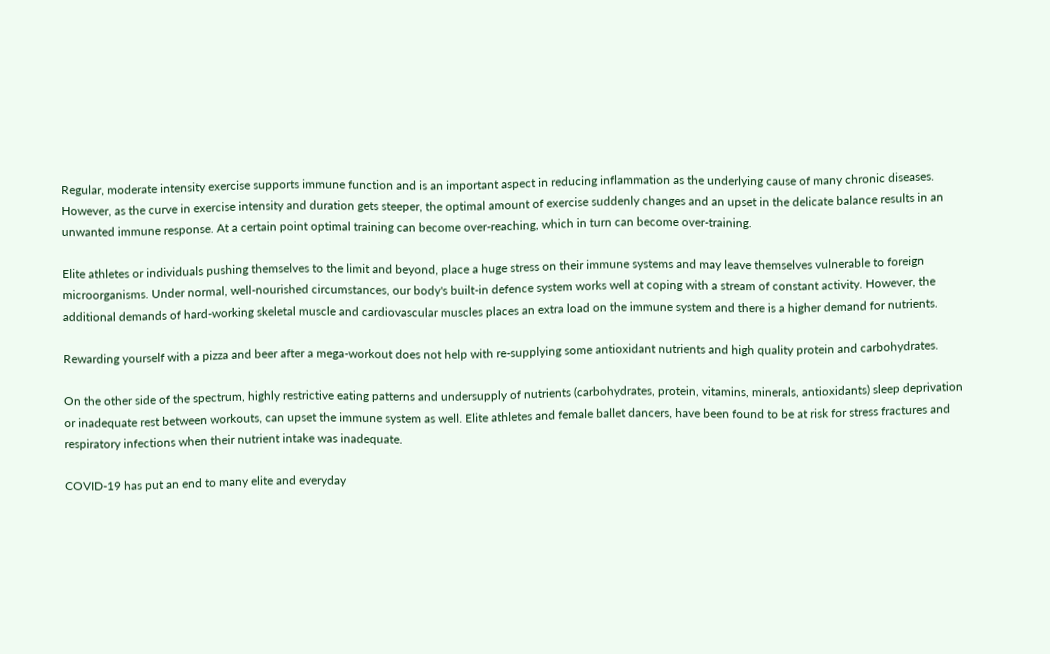Regular, moderate intensity exercise supports immune function and is an important aspect in reducing inflammation as the underlying cause of many chronic diseases. However, as the curve in exercise intensity and duration gets steeper, the optimal amount of exercise suddenly changes and an upset in the delicate balance results in an unwanted immune response. At a certain point optimal training can become over-reaching, which in turn can become over-training.

Elite athletes or individuals pushing themselves to the limit and beyond, place a huge stress on their immune systems and may leave themselves vulnerable to foreign microorganisms. Under normal, well-nourished circumstances, our body's built-in defence system works well at coping with a stream of constant activity. However, the additional demands of hard-working skeletal muscle and cardiovascular muscles places an extra load on the immune system and there is a higher demand for nutrients.

Rewarding yourself with a pizza and beer after a mega-workout does not help with re-supplying some antioxidant nutrients and high quality protein and carbohydrates.

On the other side of the spectrum, highly restrictive eating patterns and undersupply of nutrients (carbohydrates, protein, vitamins, minerals, antioxidants) sleep deprivation or inadequate rest between workouts, can upset the immune system as well. Elite athletes and female ballet dancers, have been found to be at risk for stress fractures and respiratory infections when their nutrient intake was inadequate.

COVID-19 has put an end to many elite and everyday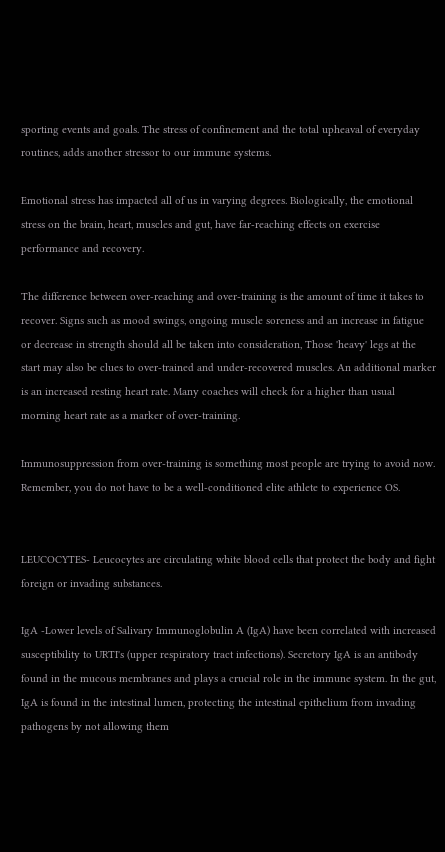sporting events and goals. The stress of confinement and the total upheaval of everyday routines, adds another stressor to our immune systems.

Emotional stress has impacted all of us in varying degrees. Biologically, the emotional stress on the brain, heart, muscles and gut, have far-reaching effects on exercise performance and recovery.

The difference between over-reaching and over-training is the amount of time it takes to recover. Signs such as mood swings, ongoing muscle soreness and an increase in fatigue or decrease in strength should all be taken into consideration, Those 'heavy' legs at the start may also be clues to over-trained and under-recovered muscles. An additional marker is an increased resting heart rate. Many coaches will check for a higher than usual morning heart rate as a marker of over-training.

Immunosuppression from over-training is something most people are trying to avoid now. Remember, you do not have to be a well-conditioned elite athlete to experience OS.


LEUCOCYTES- Leucocytes are circulating white blood cells that protect the body and fight foreign or invading substances.

IgA -Lower levels of Salivary Immunoglobulin A (IgA) have been correlated with increased susceptibility to URTI's (upper respiratory tract infections). Secretory IgA is an antibody found in the mucous membranes and plays a crucial role in the immune system. In the gut, IgA is found in the intestinal lumen, protecting the intestinal epithelium from invading pathogens by not allowing them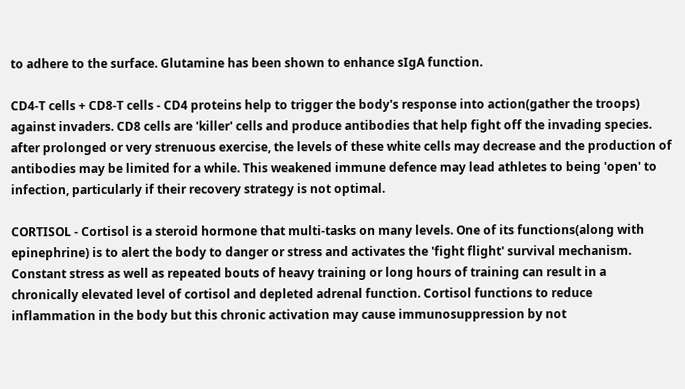to adhere to the surface. Glutamine has been shown to enhance sIgA function.

CD4-T cells + CD8-T cells - CD4 proteins help to trigger the body's response into action(gather the troops) against invaders. CD8 cells are 'killer' cells and produce antibodies that help fight off the invading species. after prolonged or very strenuous exercise, the levels of these white cells may decrease and the production of antibodies may be limited for a while. This weakened immune defence may lead athletes to being 'open' to infection, particularly if their recovery strategy is not optimal.

CORTISOL - Cortisol is a steroid hormone that multi-tasks on many levels. One of its functions(along with epinephrine) is to alert the body to danger or stress and activates the 'fight flight' survival mechanism. Constant stress as well as repeated bouts of heavy training or long hours of training can result in a chronically elevated level of cortisol and depleted adrenal function. Cortisol functions to reduce inflammation in the body but this chronic activation may cause immunosuppression by not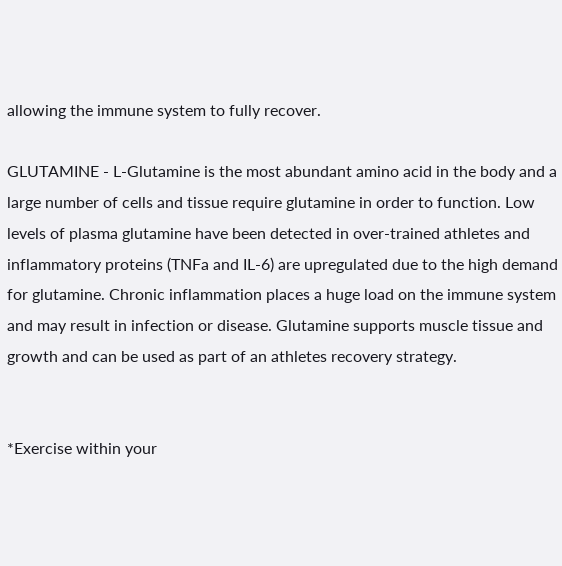allowing the immune system to fully recover.

GLUTAMINE - L-Glutamine is the most abundant amino acid in the body and a large number of cells and tissue require glutamine in order to function. Low levels of plasma glutamine have been detected in over-trained athletes and inflammatory proteins (TNFa and IL-6) are upregulated due to the high demand for glutamine. Chronic inflammation places a huge load on the immune system and may result in infection or disease. Glutamine supports muscle tissue and growth and can be used as part of an athletes recovery strategy.


*Exercise within your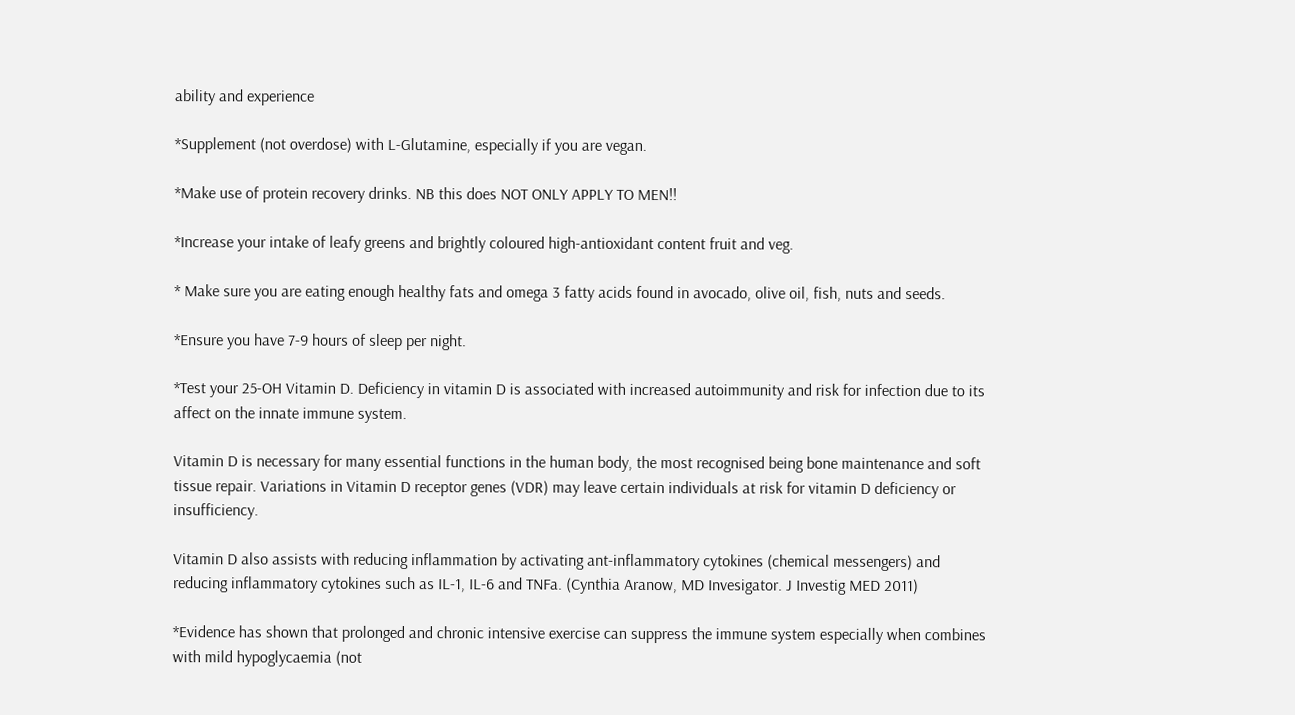ability and experience

*Supplement (not overdose) with L-Glutamine, especially if you are vegan.

*Make use of protein recovery drinks. NB this does NOT ONLY APPLY TO MEN!!

*Increase your intake of leafy greens and brightly coloured high-antioxidant content fruit and veg.

* Make sure you are eating enough healthy fats and omega 3 fatty acids found in avocado, olive oil, fish, nuts and seeds.

*Ensure you have 7-9 hours of sleep per night.

*Test your 25-OH Vitamin D. Deficiency in vitamin D is associated with increased autoimmunity and risk for infection due to its affect on the innate immune system.

Vitamin D is necessary for many essential functions in the human body, the most recognised being bone maintenance and soft tissue repair. Variations in Vitamin D receptor genes (VDR) may leave certain individuals at risk for vitamin D deficiency or insufficiency.

Vitamin D also assists with reducing inflammation by activating ant-inflammatory cytokines (chemical messengers) and reducing inflammatory cytokines such as IL-1, IL-6 and TNFa. (Cynthia Aranow, MD Invesigator. J Investig MED 2011)

*Evidence has shown that prolonged and chronic intensive exercise can suppress the immune system especially when combines with mild hypoglycaemia (not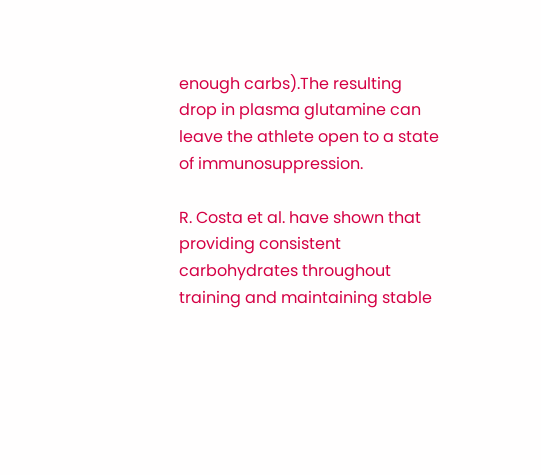enough carbs).The resulting drop in plasma glutamine can leave the athlete open to a state of immunosuppression.

R. Costa et al. have shown that providing consistent carbohydrates throughout training and maintaining stable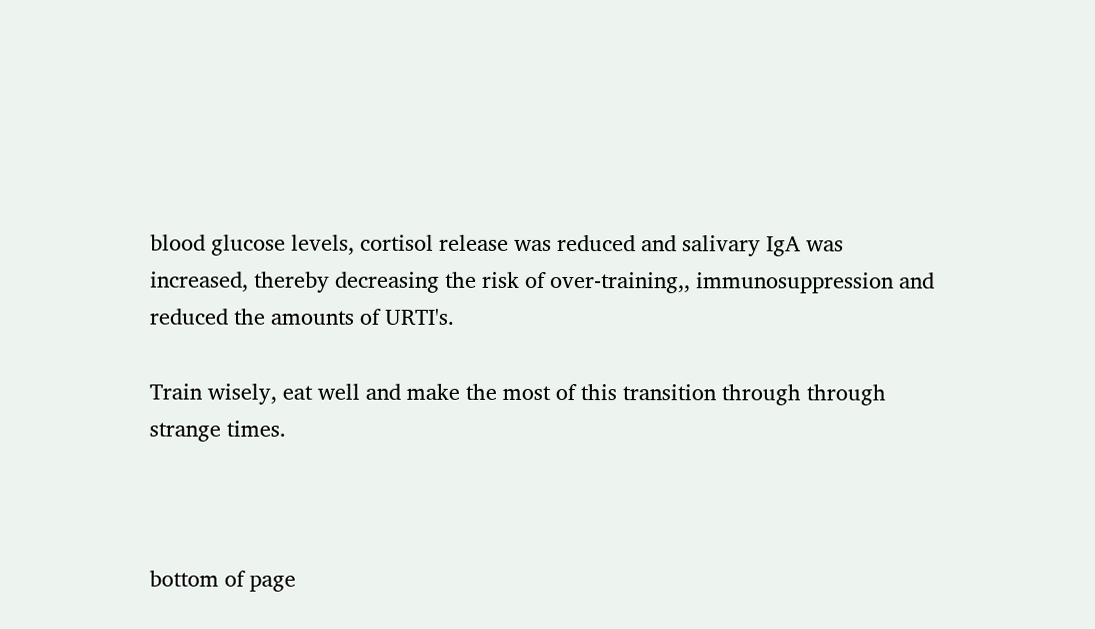blood glucose levels, cortisol release was reduced and salivary IgA was increased, thereby decreasing the risk of over-training,, immunosuppression and reduced the amounts of URTI's.

Train wisely, eat well and make the most of this transition through through strange times.



bottom of page